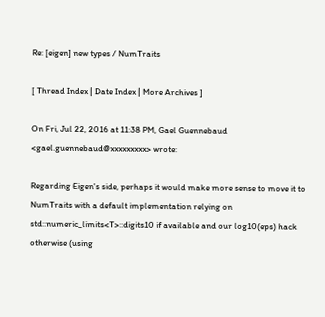Re: [eigen] new types / NumTraits

[ Thread Index | Date Index | More Archives ]

On Fri, Jul 22, 2016 at 11:38 PM, Gael Guennebaud <gael.guennebaud@xxxxxxxxx> wrote:

Regarding Eigen's side, perhaps it would make more sense to move it to NumTraits with a default implementation relying on std::numeric_limits<T>::digits10 if available and our log10(eps) hack otherwise (using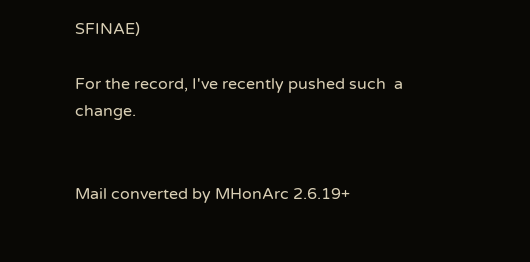SFINAE)

For the record, I've recently pushed such  a change.


Mail converted by MHonArc 2.6.19+